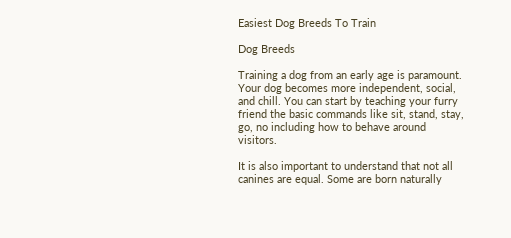Easiest Dog Breeds To Train

Dog Breeds

Training a dog from an early age is paramount. Your dog becomes more independent, social, and chill. You can start by teaching your furry friend the basic commands like sit, stand, stay, go, no including how to behave around visitors.

It is also important to understand that not all canines are equal. Some are born naturally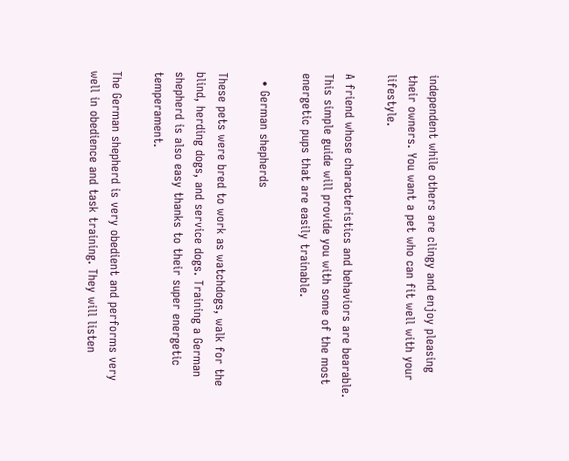independent while others are clingy and enjoy pleasing their owners. You want a pet who can fit well with your lifestyle.

A friend whose characteristics and behaviors are bearable. This simple guide will provide you with some of the most energetic pups that are easily trainable.

  • German shepherds

These pets were bred to work as watchdogs, walk for the blind, herding dogs, and service dogs. Training a German shepherd is also easy thanks to their super energetic temperament.

The German shepherd is very obedient and performs very well in obedience and task training. They will listen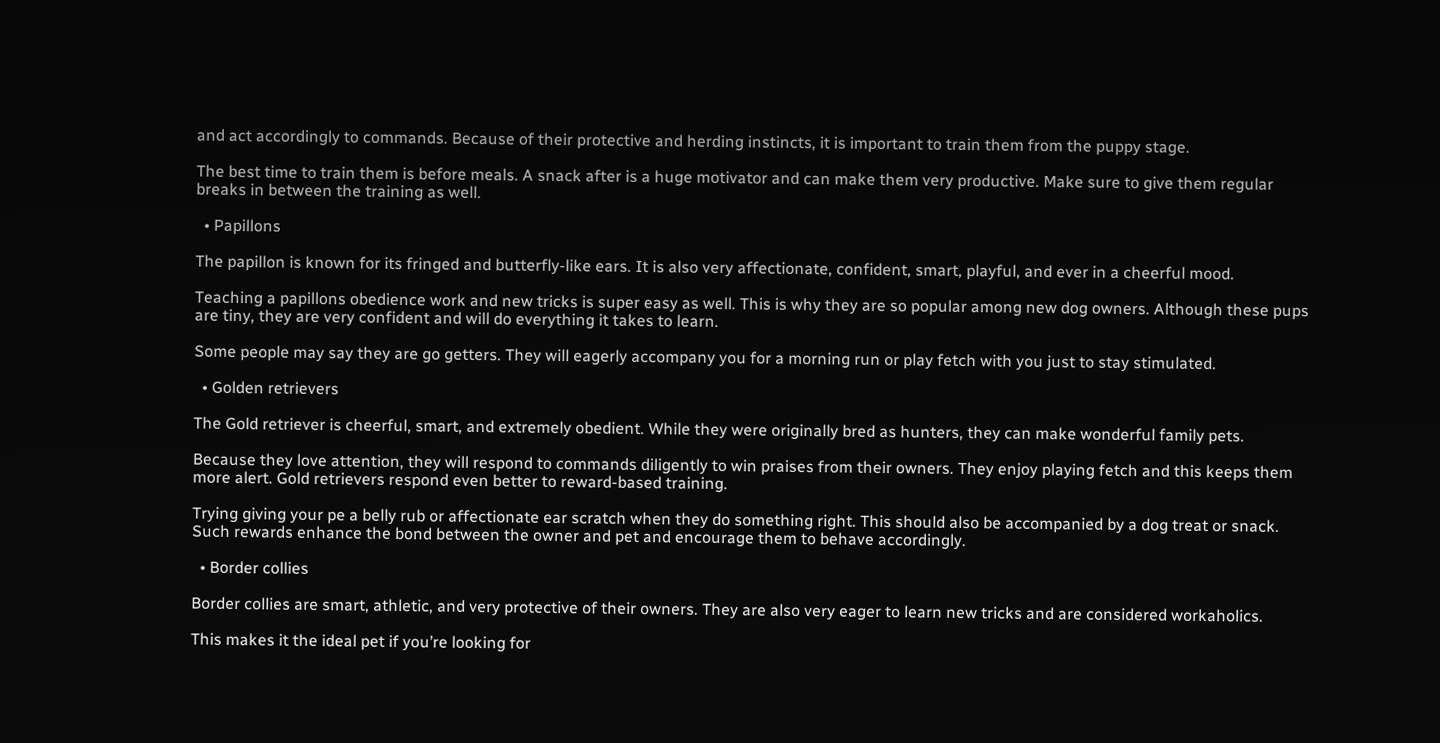and act accordingly to commands. Because of their protective and herding instincts, it is important to train them from the puppy stage.

The best time to train them is before meals. A snack after is a huge motivator and can make them very productive. Make sure to give them regular breaks in between the training as well.

  • Papillons

The papillon is known for its fringed and butterfly-like ears. It is also very affectionate, confident, smart, playful, and ever in a cheerful mood.

Teaching a papillons obedience work and new tricks is super easy as well. This is why they are so popular among new dog owners. Although these pups are tiny, they are very confident and will do everything it takes to learn.

Some people may say they are go getters. They will eagerly accompany you for a morning run or play fetch with you just to stay stimulated.

  • Golden retrievers

The Gold retriever is cheerful, smart, and extremely obedient. While they were originally bred as hunters, they can make wonderful family pets.

Because they love attention, they will respond to commands diligently to win praises from their owners. They enjoy playing fetch and this keeps them more alert. Gold retrievers respond even better to reward-based training.

Trying giving your pe a belly rub or affectionate ear scratch when they do something right. This should also be accompanied by a dog treat or snack. Such rewards enhance the bond between the owner and pet and encourage them to behave accordingly.

  • Border collies

Border collies are smart, athletic, and very protective of their owners. They are also very eager to learn new tricks and are considered workaholics.

This makes it the ideal pet if you’re looking for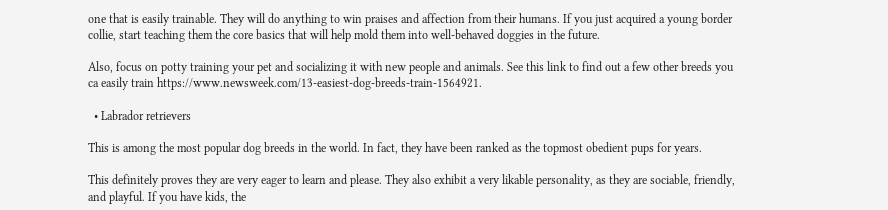one that is easily trainable. They will do anything to win praises and affection from their humans. If you just acquired a young border collie, start teaching them the core basics that will help mold them into well-behaved doggies in the future.

Also, focus on potty training your pet and socializing it with new people and animals. See this link to find out a few other breeds you ca easily train https://www.newsweek.com/13-easiest-dog-breeds-train-1564921.

  • Labrador retrievers

This is among the most popular dog breeds in the world. In fact, they have been ranked as the topmost obedient pups for years.

This definitely proves they are very eager to learn and please. They also exhibit a very likable personality, as they are sociable, friendly, and playful. If you have kids, the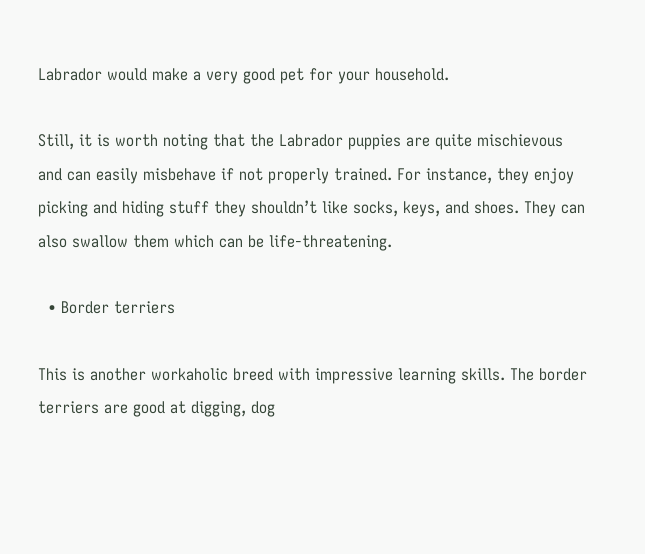Labrador would make a very good pet for your household.

Still, it is worth noting that the Labrador puppies are quite mischievous and can easily misbehave if not properly trained. For instance, they enjoy picking and hiding stuff they shouldn’t like socks, keys, and shoes. They can also swallow them which can be life-threatening.

  • Border terriers

This is another workaholic breed with impressive learning skills. The border terriers are good at digging, dog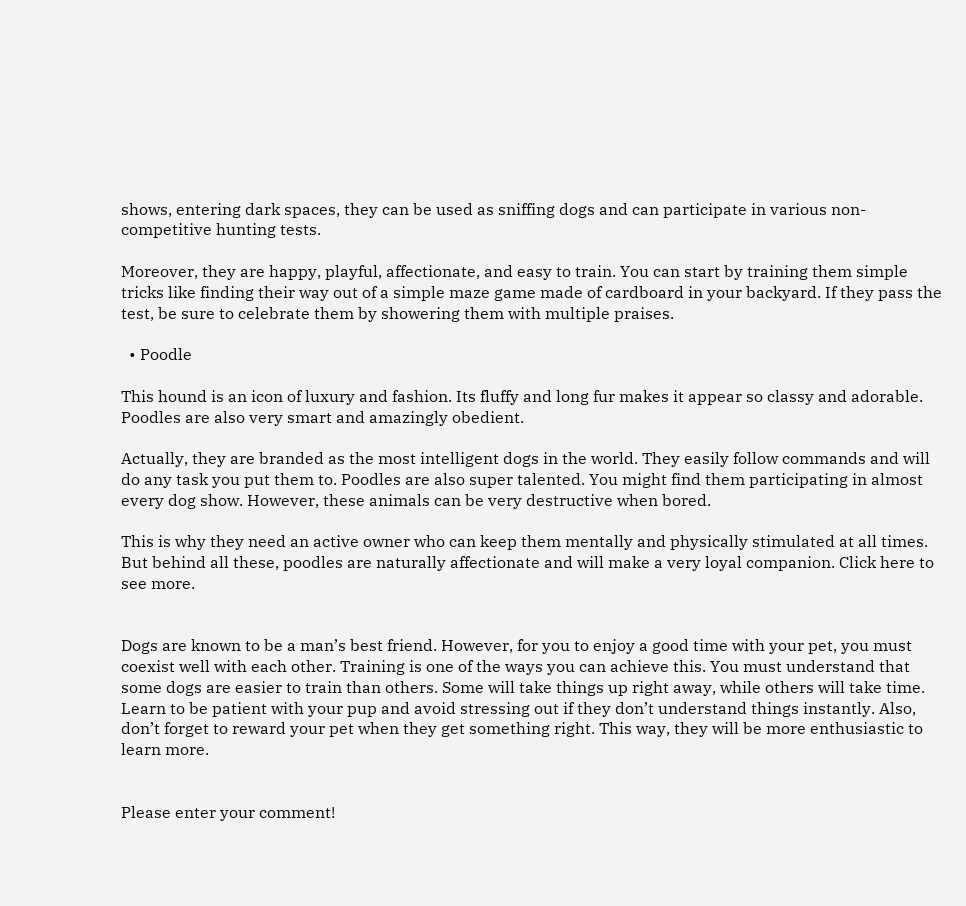shows, entering dark spaces, they can be used as sniffing dogs and can participate in various non-competitive hunting tests.

Moreover, they are happy, playful, affectionate, and easy to train. You can start by training them simple tricks like finding their way out of a simple maze game made of cardboard in your backyard. If they pass the test, be sure to celebrate them by showering them with multiple praises.

  • Poodle

This hound is an icon of luxury and fashion. Its fluffy and long fur makes it appear so classy and adorable. Poodles are also very smart and amazingly obedient.

Actually, they are branded as the most intelligent dogs in the world. They easily follow commands and will do any task you put them to. Poodles are also super talented. You might find them participating in almost every dog show. However, these animals can be very destructive when bored.

This is why they need an active owner who can keep them mentally and physically stimulated at all times. But behind all these, poodles are naturally affectionate and will make a very loyal companion. Click here to see more.


Dogs are known to be a man’s best friend. However, for you to enjoy a good time with your pet, you must coexist well with each other. Training is one of the ways you can achieve this. You must understand that some dogs are easier to train than others. Some will take things up right away, while others will take time. Learn to be patient with your pup and avoid stressing out if they don’t understand things instantly. Also, don’t forget to reward your pet when they get something right. This way, they will be more enthusiastic to learn more.


Please enter your comment!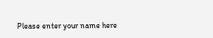Please enter your name here